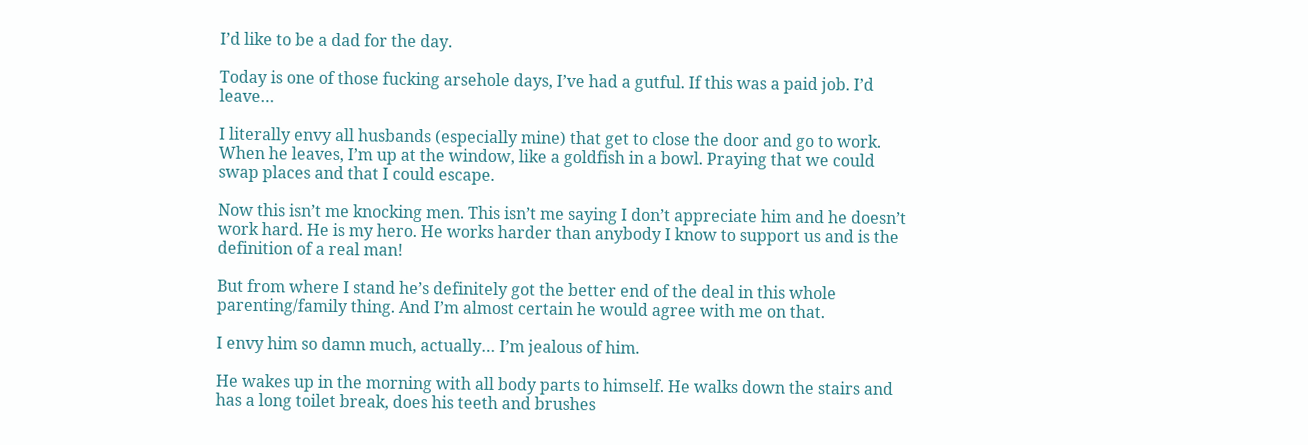I’d like to be a dad for the day.

Today is one of those fucking arsehole days, I’ve had a gutful. If this was a paid job. I’d leave…

I literally envy all husbands (especially mine) that get to close the door and go to work. When he leaves, I’m up at the window, like a goldfish in a bowl. Praying that we could swap places and that I could escape.

Now this isn’t me knocking men. This isn’t me saying I don’t appreciate him and he doesn’t work hard. He is my hero. He works harder than anybody I know to support us and is the definition of a real man!

But from where I stand he’s definitely got the better end of the deal in this whole parenting/family thing. And I’m almost certain he would agree with me on that.

I envy him so damn much, actually… I’m jealous of him.

He wakes up in the morning with all body parts to himself. He walks down the stairs and has a long toilet break, does his teeth and brushes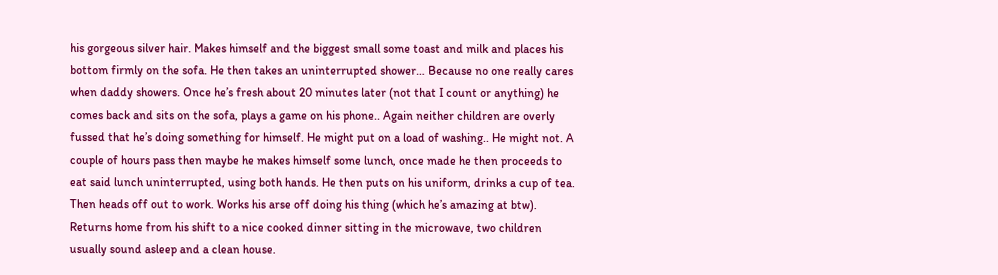his gorgeous silver hair. Makes himself and the biggest small some toast and milk and places his bottom firmly on the sofa. He then takes an uninterrupted shower… Because no one really cares when daddy showers. Once he’s fresh about 20 minutes later (not that I count or anything) he comes back and sits on the sofa, plays a game on his phone.. Again neither children are overly fussed that he’s doing something for himself. He might put on a load of washing.. He might not. A couple of hours pass then maybe he makes himself some lunch, once made he then proceeds to eat said lunch uninterrupted, using both hands. He then puts on his uniform, drinks a cup of tea. Then heads off out to work. Works his arse off doing his thing (which he’s amazing at btw). Returns home from his shift to a nice cooked dinner sitting in the microwave, two children usually sound asleep and a clean house.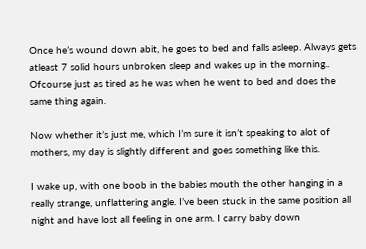Once he’s wound down abit, he goes to bed and falls asleep. Always gets atleast 7 solid hours unbroken sleep and wakes up in the morning.. Ofcourse just as tired as he was when he went to bed and does the same thing again.

Now whether it’s just me, which I’m sure it isn’t speaking to alot of mothers, my day is slightly different and goes something like this.

I wake up, with one boob in the babies mouth the other hanging in a really strange, unflattering angle. I’ve been stuck in the same position all night and have lost all feeling in one arm. I carry baby down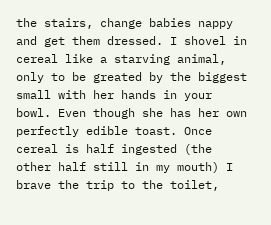the stairs, change babies nappy and get them dressed. I shovel in cereal like a starving animal, only to be greated by the biggest small with her hands in your bowl. Even though she has her own perfectly edible toast. Once cereal is half ingested (the other half still in my mouth) I brave the trip to the toilet,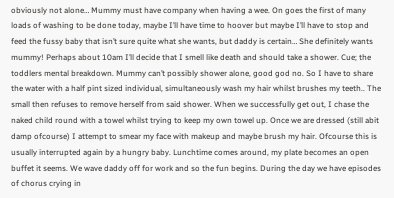obviously not alone… Mummy must have company when having a wee. On goes the first of many loads of washing to be done today, maybe I’ll have time to hoover but maybe I’ll have to stop and feed the fussy baby that isn’t sure quite what she wants, but daddy is certain… She definitely wants mummy! Perhaps about 10am I’ll decide that I smell like death and should take a shower. Cue; the toddlers mental breakdown. Mummy can’t possibly shower alone, good god no. So I have to share the water with a half pint sized individual, simultaneously wash my hair whilst brushes my teeth.. The small then refuses to remove herself from said shower. When we successfully get out, I chase the naked child round with a towel whilst trying to keep my own towel up. Once we are dressed (still abit damp ofcourse) I attempt to smear my face with makeup and maybe brush my hair. Ofcourse this is usually interrupted again by a hungry baby. Lunchtime comes around, my plate becomes an open buffet it seems. We wave daddy off for work and so the fun begins. During the day we have episodes of chorus crying in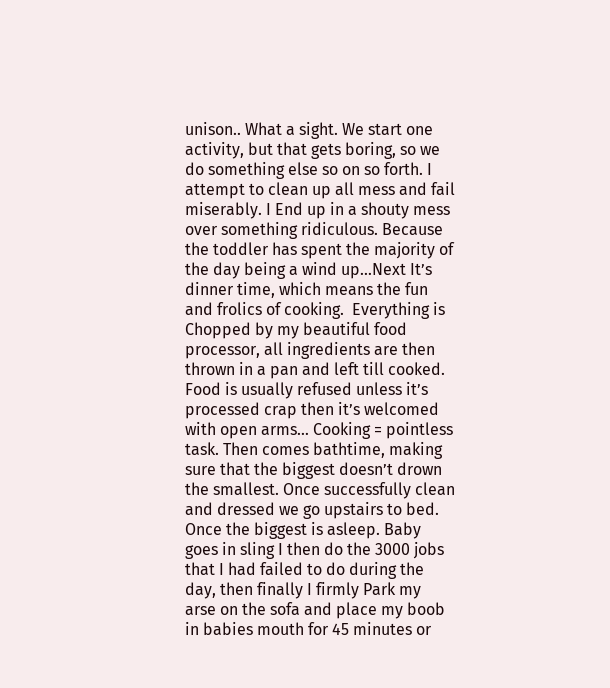unison.. What a sight. We start one activity, but that gets boring, so we do something else so on so forth. I attempt to clean up all mess and fail miserably. I End up in a shouty mess over something ridiculous. Because the toddler has spent the majority of the day being a wind up…Next It’s dinner time, which means the fun and frolics of cooking.  Everything is Chopped by my beautiful food processor, all ingredients are then thrown in a pan and left till cooked. Food is usually refused unless it’s processed crap then it’s welcomed with open arms… Cooking = pointless task. Then comes bathtime, making sure that the biggest doesn’t drown the smallest. Once successfully clean and dressed we go upstairs to bed. Once the biggest is asleep. Baby goes in sling I then do the 3000 jobs that I had failed to do during the day, then finally I firmly Park my arse on the sofa and place my boob in babies mouth for 45 minutes or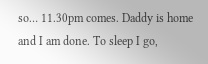so… 11.30pm comes. Daddy is home and I am done. To sleep I go,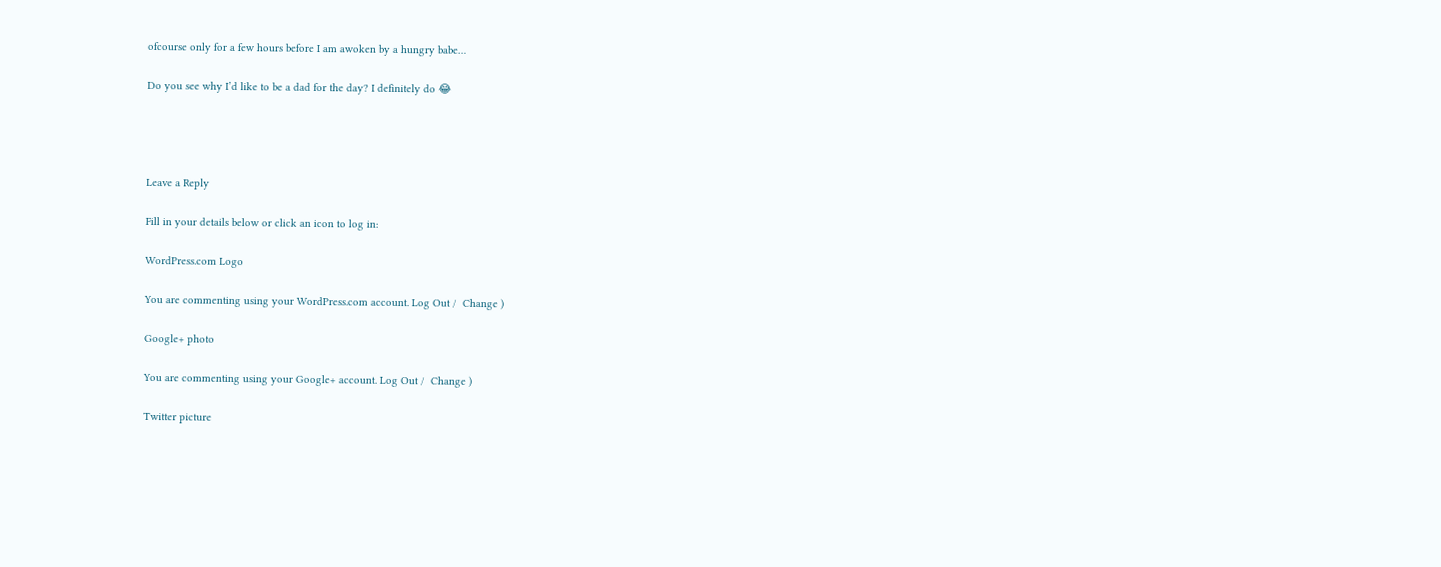ofcourse only for a few hours before I am awoken by a hungry babe…

Do you see why I’d like to be a dad for the day? I definitely do 😂




Leave a Reply

Fill in your details below or click an icon to log in:

WordPress.com Logo

You are commenting using your WordPress.com account. Log Out /  Change )

Google+ photo

You are commenting using your Google+ account. Log Out /  Change )

Twitter picture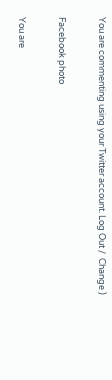You are commenting using your Twitter account. Log Out /  Change )

Facebook photo

You are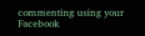commenting using your Facebook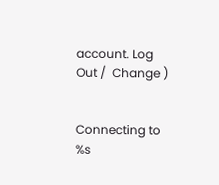account. Log Out /  Change )


Connecting to %s